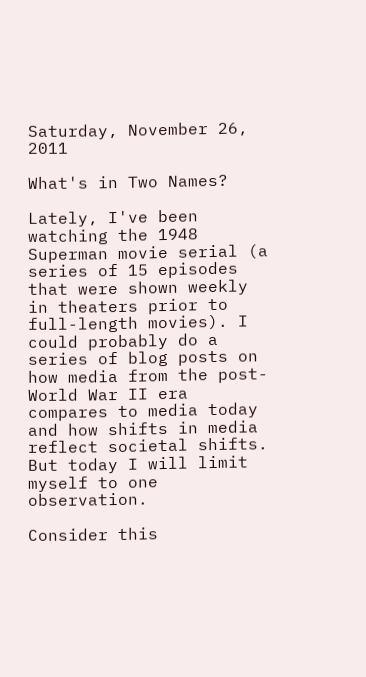Saturday, November 26, 2011

What's in Two Names?

Lately, I've been watching the 1948 Superman movie serial (a series of 15 episodes that were shown weekly in theaters prior to full-length movies). I could probably do a series of blog posts on how media from the post-World War II era compares to media today and how shifts in media reflect societal shifts. But today I will limit myself to one observation.

Consider this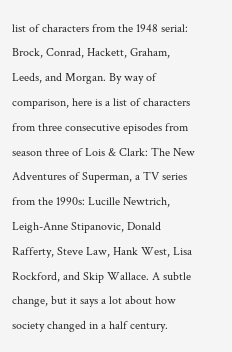list of characters from the 1948 serial: Brock, Conrad, Hackett, Graham, Leeds, and Morgan. By way of comparison, here is a list of characters from three consecutive episodes from season three of Lois & Clark: The New Adventures of Superman, a TV series from the 1990s: Lucille Newtrich, Leigh-Anne Stipanovic, Donald Rafferty, Steve Law, Hank West, Lisa Rockford, and Skip Wallace. A subtle change, but it says a lot about how society changed in a half century.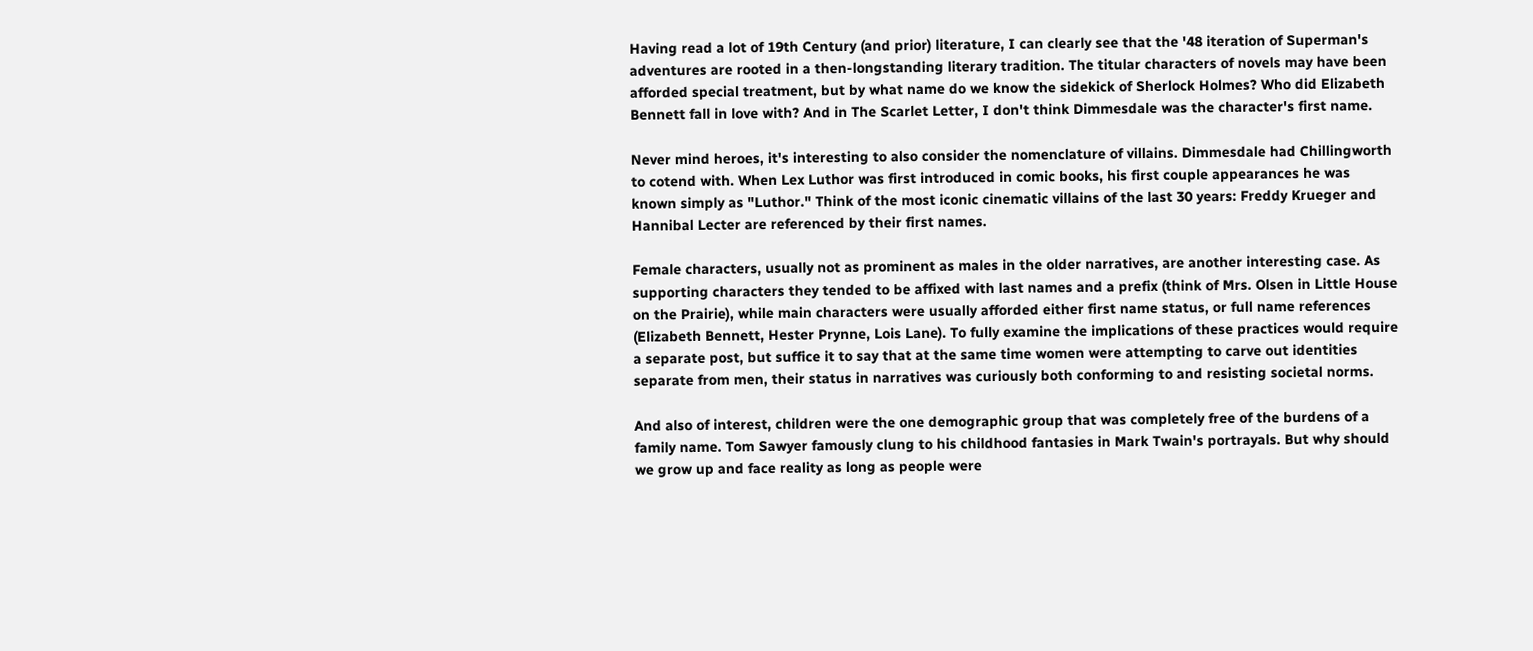Having read a lot of 19th Century (and prior) literature, I can clearly see that the '48 iteration of Superman's adventures are rooted in a then-longstanding literary tradition. The titular characters of novels may have been afforded special treatment, but by what name do we know the sidekick of Sherlock Holmes? Who did Elizabeth Bennett fall in love with? And in The Scarlet Letter, I don't think Dimmesdale was the character's first name.

Never mind heroes, it's interesting to also consider the nomenclature of villains. Dimmesdale had Chillingworth to cotend with. When Lex Luthor was first introduced in comic books, his first couple appearances he was known simply as "Luthor." Think of the most iconic cinematic villains of the last 30 years: Freddy Krueger and Hannibal Lecter are referenced by their first names.

Female characters, usually not as prominent as males in the older narratives, are another interesting case. As supporting characters they tended to be affixed with last names and a prefix (think of Mrs. Olsen in Little House on the Prairie), while main characters were usually afforded either first name status, or full name references (Elizabeth Bennett, Hester Prynne, Lois Lane). To fully examine the implications of these practices would require a separate post, but suffice it to say that at the same time women were attempting to carve out identities separate from men, their status in narratives was curiously both conforming to and resisting societal norms.

And also of interest, children were the one demographic group that was completely free of the burdens of a family name. Tom Sawyer famously clung to his childhood fantasies in Mark Twain's portrayals. But why should we grow up and face reality as long as people were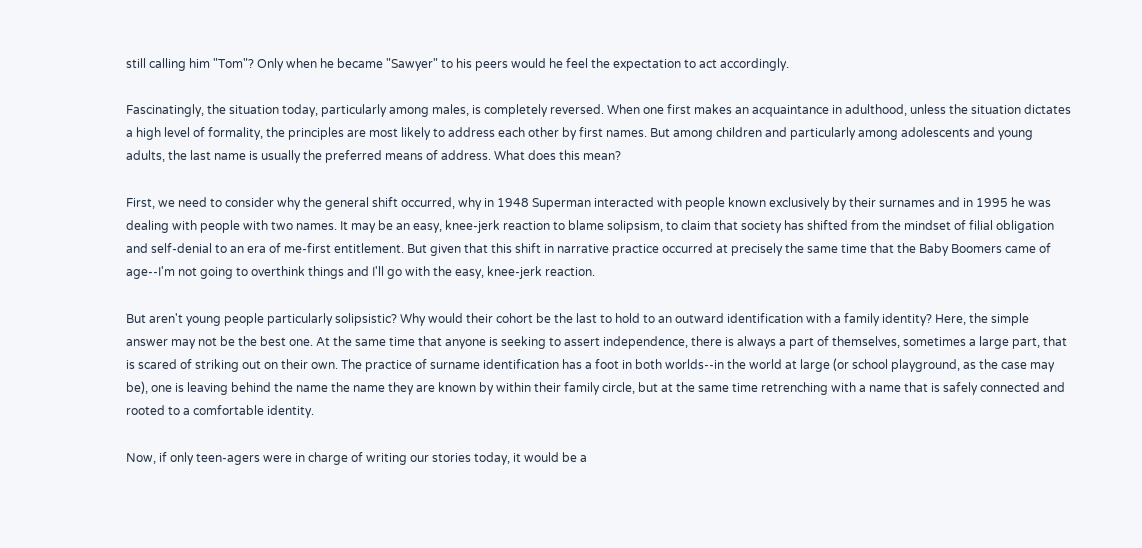still calling him "Tom"? Only when he became "Sawyer" to his peers would he feel the expectation to act accordingly.

Fascinatingly, the situation today, particularly among males, is completely reversed. When one first makes an acquaintance in adulthood, unless the situation dictates a high level of formality, the principles are most likely to address each other by first names. But among children and particularly among adolescents and young adults, the last name is usually the preferred means of address. What does this mean?

First, we need to consider why the general shift occurred, why in 1948 Superman interacted with people known exclusively by their surnames and in 1995 he was dealing with people with two names. It may be an easy, knee-jerk reaction to blame solipsism, to claim that society has shifted from the mindset of filial obligation and self-denial to an era of me-first entitlement. But given that this shift in narrative practice occurred at precisely the same time that the Baby Boomers came of age--I'm not going to overthink things and I'll go with the easy, knee-jerk reaction.

But aren't young people particularly solipsistic? Why would their cohort be the last to hold to an outward identification with a family identity? Here, the simple answer may not be the best one. At the same time that anyone is seeking to assert independence, there is always a part of themselves, sometimes a large part, that is scared of striking out on their own. The practice of surname identification has a foot in both worlds--in the world at large (or school playground, as the case may be), one is leaving behind the name the name they are known by within their family circle, but at the same time retrenching with a name that is safely connected and rooted to a comfortable identity.

Now, if only teen-agers were in charge of writing our stories today, it would be a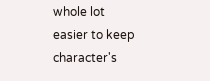whole lot easier to keep character's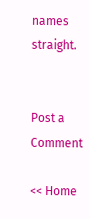names straight.


Post a Comment

<< Home